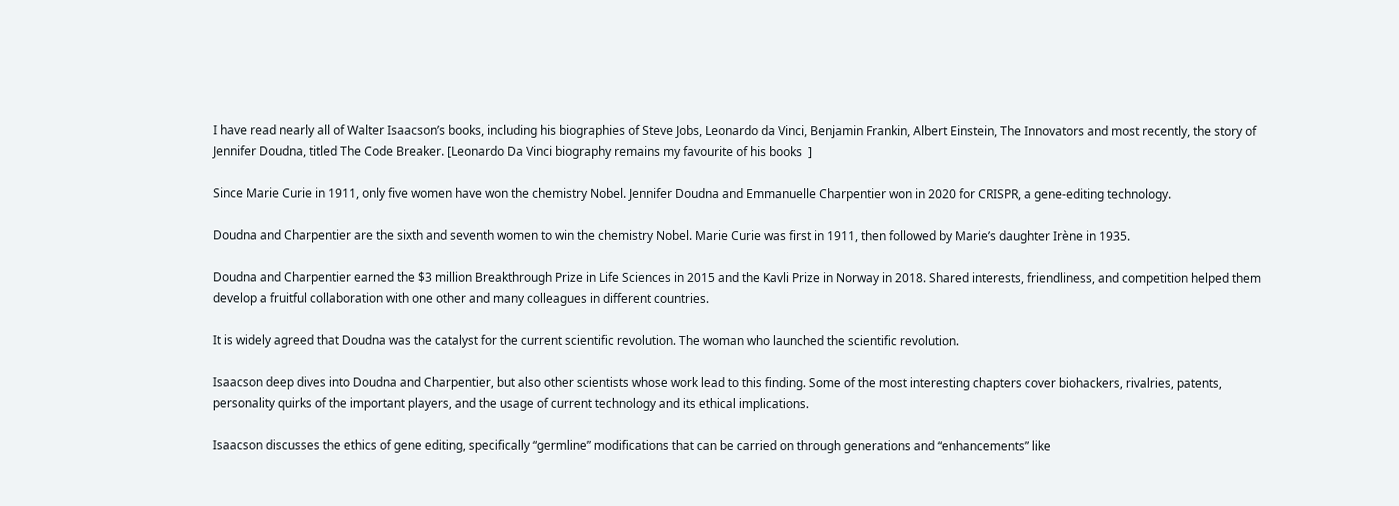I have read nearly all of Walter Isaacson’s books, including his biographies of Steve Jobs, Leonardo da Vinci, Benjamin Frankin, Albert Einstein, The Innovators and most recently, the story of Jennifer Doudna, titled The Code Breaker. [Leonardo Da Vinci biography remains my favourite of his books  ]

Since Marie Curie in 1911, only five women have won the chemistry Nobel. Jennifer Doudna and Emmanuelle Charpentier won in 2020 for CRISPR, a gene-editing technology.

Doudna and Charpentier are the sixth and seventh women to win the chemistry Nobel. Marie Curie was first in 1911, then followed by Marie’s daughter Irène in 1935.

Doudna and Charpentier earned the $3 million Breakthrough Prize in Life Sciences in 2015 and the Kavli Prize in Norway in 2018. Shared interests, friendliness, and competition helped them develop a fruitful collaboration with one other and many colleagues in different countries.

It is widely agreed that Doudna was the catalyst for the current scientific revolution. The woman who launched the scientific revolution.

Isaacson deep dives into Doudna and Charpentier, but also other scientists whose work lead to this finding. Some of the most interesting chapters cover biohackers, rivalries, patents, personality quirks of the important players, and the usage of current technology and its ethical implications.

Isaacson discusses the ethics of gene editing, specifically “germline” modifications that can be carried on through generations and “enhancements” like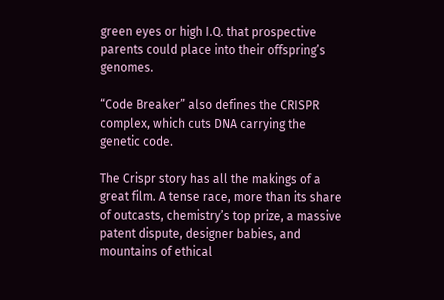green eyes or high I.Q. that prospective parents could place into their offspring’s genomes.

“Code Breaker” also defines the CRISPR complex, which cuts DNA carrying the genetic code.

The Crispr story has all the makings of a great film. A tense race, more than its share of outcasts, chemistry’s top prize, a massive patent dispute, designer babies, and mountains of ethical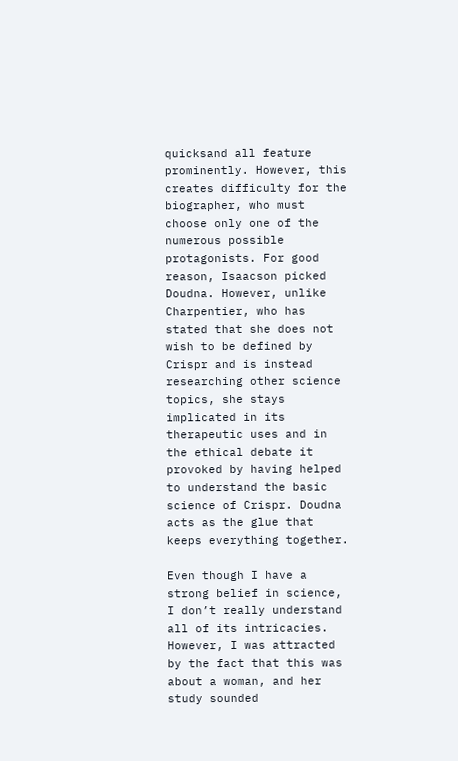quicksand all feature prominently. However, this creates difficulty for the biographer, who must choose only one of the numerous possible protagonists. For good reason, Isaacson picked Doudna. However, unlike Charpentier, who has stated that she does not wish to be defined by Crispr and is instead researching other science topics, she stays implicated in its therapeutic uses and in the ethical debate it provoked by having helped to understand the basic science of Crispr. Doudna acts as the glue that keeps everything together.

Even though I have a strong belief in science, I don’t really understand all of its intricacies. However, I was attracted by the fact that this was about a woman, and her study sounded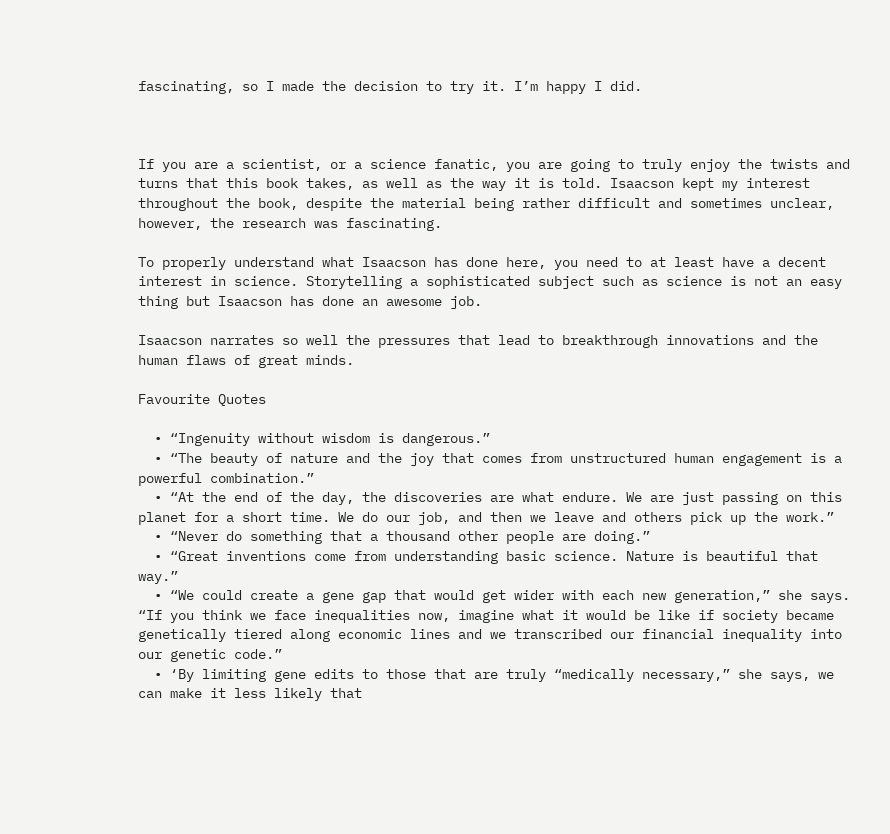fascinating, so I made the decision to try it. I’m happy I did.



If you are a scientist, or a science fanatic, you are going to truly enjoy the twists and turns that this book takes, as well as the way it is told. Isaacson kept my interest throughout the book, despite the material being rather difficult and sometimes unclear, however, the research was fascinating.

To properly understand what Isaacson has done here, you need to at least have a decent interest in science. Storytelling a sophisticated subject such as science is not an easy thing but Isaacson has done an awesome job.

Isaacson narrates so well the pressures that lead to breakthrough innovations and the human flaws of great minds.

Favourite Quotes

  • “Ingenuity without wisdom is dangerous.”
  • “The beauty of nature and the joy that comes from unstructured human engagement is a powerful combination.”
  • “At the end of the day, the discoveries are what endure. We are just passing on this planet for a short time. We do our job, and then we leave and others pick up the work.”
  • “Never do something that a thousand other people are doing.”
  • “Great inventions come from understanding basic science. Nature is beautiful that way.”
  • “We could create a gene gap that would get wider with each new generation,” she says. “If you think we face inequalities now, imagine what it would be like if society became genetically tiered along economic lines and we transcribed our financial inequality into our genetic code.”
  • ‘By limiting gene edits to those that are truly “medically necessary,” she says, we can make it less likely that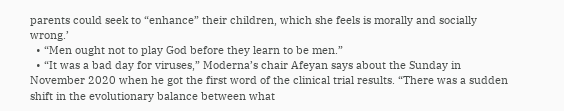parents could seek to “enhance” their children, which she feels is morally and socially wrong.’
  • “Men ought not to play God before they learn to be men.”
  • “It was a bad day for viruses,” Moderna’s chair Afeyan says about the Sunday in November 2020 when he got the first word of the clinical trial results. “There was a sudden shift in the evolutionary balance between what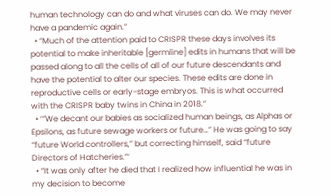human technology can do and what viruses can do. We may never have a pandemic again.”
  • “Much of the attention paid to CRISPR these days involves its potential to make inheritable [germline] edits in humans that will be passed along to all the cells of all of our future descendants and have the potential to alter our species. These edits are done in reproductive cells or early-stage embryos. This is what occurred with the CRISPR baby twins in China in 2018.”
  • ‘”We decant our babies as socialized human beings, as Alphas or Epsilons, as future sewage workers or future…” He was going to say “future World controllers,” but correcting himself, said “future Directors of Hatcheries.”‘
  • “It was only after he died that I realized how influential he was in my decision to become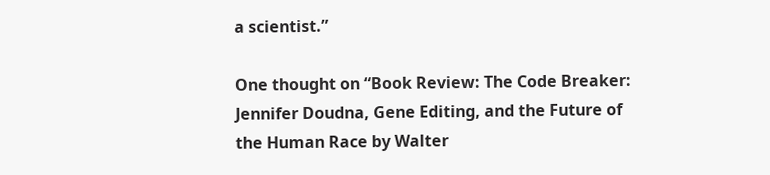a scientist.”

One thought on “Book Review: The Code Breaker: Jennifer Doudna, Gene Editing, and the Future of the Human Race by Walter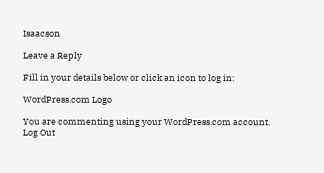Isaacson

Leave a Reply

Fill in your details below or click an icon to log in:

WordPress.com Logo

You are commenting using your WordPress.com account. Log Out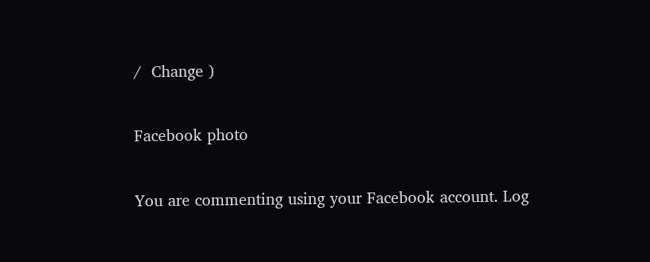/  Change )

Facebook photo

You are commenting using your Facebook account. Log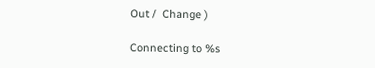Out /  Change )

Connecting to %s